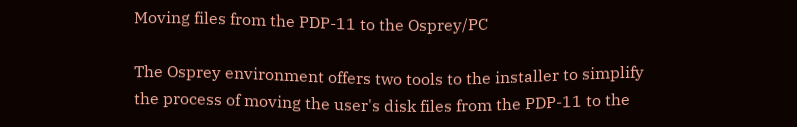Moving files from the PDP-11 to the Osprey/PC

The Osprey environment offers two tools to the installer to simplify the process of moving the user's disk files from the PDP-11 to the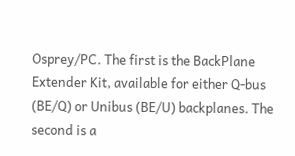Osprey/PC. The first is the BackPlane Extender Kit, available for either Q-bus (BE/Q) or Unibus (BE/U) backplanes. The second is a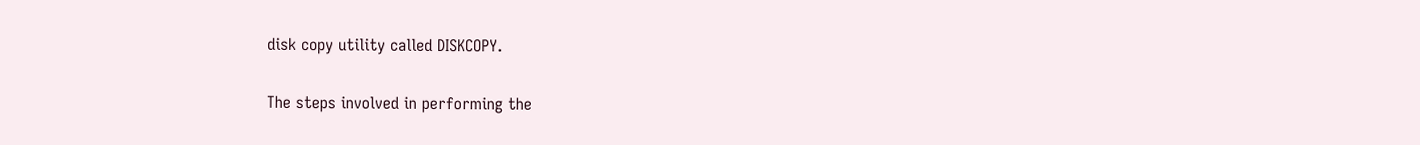disk copy utility called DISKCOPY.

The steps involved in performing the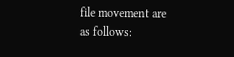file movement are as follows: